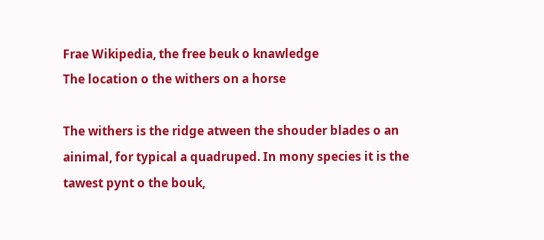Frae Wikipedia, the free beuk o knawledge
The location o the withers on a horse

The withers is the ridge atween the shouder blades o an ainimal, for typical a quadruped. In mony species it is the tawest pynt o the bouk,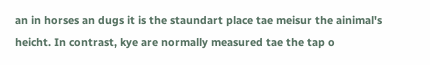an in horses an dugs it is the staundart place tae meisur the ainimal's heicht. In contrast, kye are normally measured tae the tap o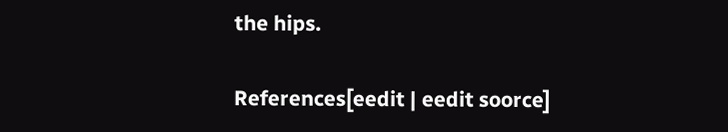the hips.

References[eedit | eedit soorce]